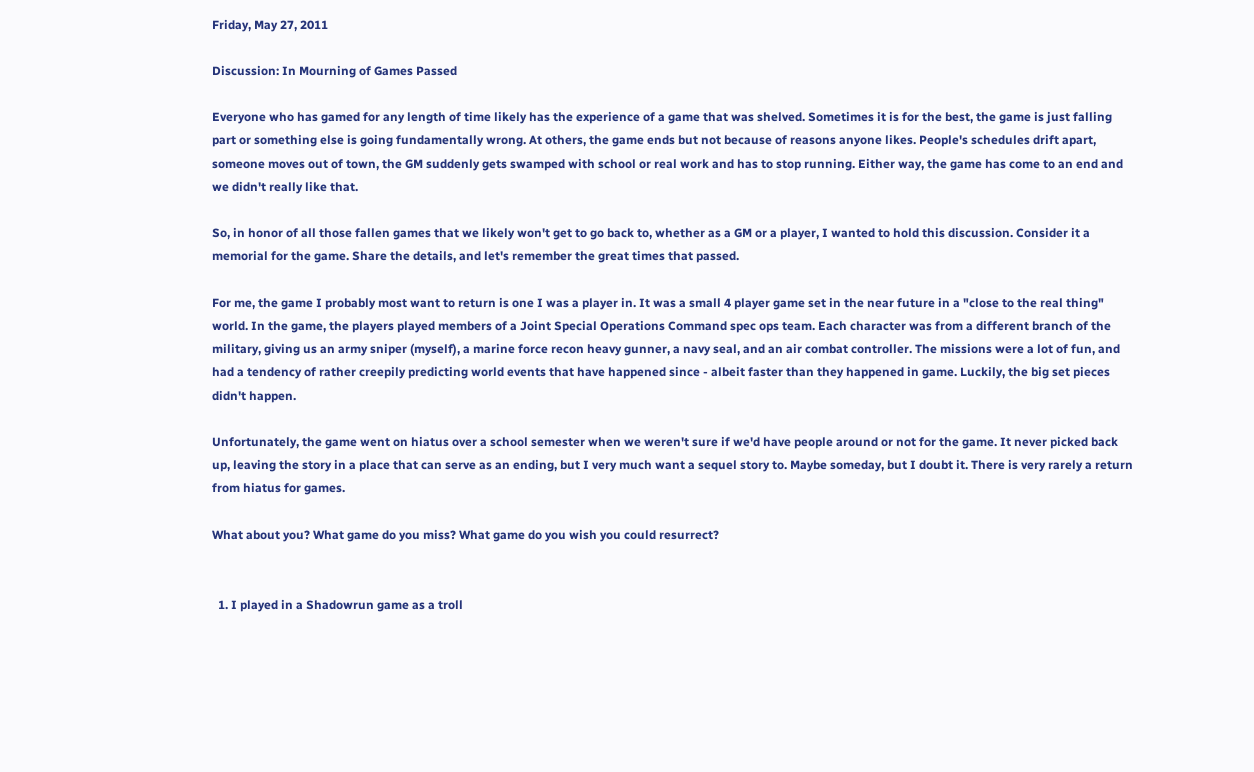Friday, May 27, 2011

Discussion: In Mourning of Games Passed

Everyone who has gamed for any length of time likely has the experience of a game that was shelved. Sometimes it is for the best, the game is just falling part or something else is going fundamentally wrong. At others, the game ends but not because of reasons anyone likes. People's schedules drift apart, someone moves out of town, the GM suddenly gets swamped with school or real work and has to stop running. Either way, the game has come to an end and we didn't really like that.

So, in honor of all those fallen games that we likely won't get to go back to, whether as a GM or a player, I wanted to hold this discussion. Consider it a memorial for the game. Share the details, and let's remember the great times that passed.

For me, the game I probably most want to return is one I was a player in. It was a small 4 player game set in the near future in a "close to the real thing" world. In the game, the players played members of a Joint Special Operations Command spec ops team. Each character was from a different branch of the military, giving us an army sniper (myself), a marine force recon heavy gunner, a navy seal, and an air combat controller. The missions were a lot of fun, and had a tendency of rather creepily predicting world events that have happened since - albeit faster than they happened in game. Luckily, the big set pieces didn't happen.

Unfortunately, the game went on hiatus over a school semester when we weren't sure if we'd have people around or not for the game. It never picked back up, leaving the story in a place that can serve as an ending, but I very much want a sequel story to. Maybe someday, but I doubt it. There is very rarely a return from hiatus for games.

What about you? What game do you miss? What game do you wish you could resurrect?


  1. I played in a Shadowrun game as a troll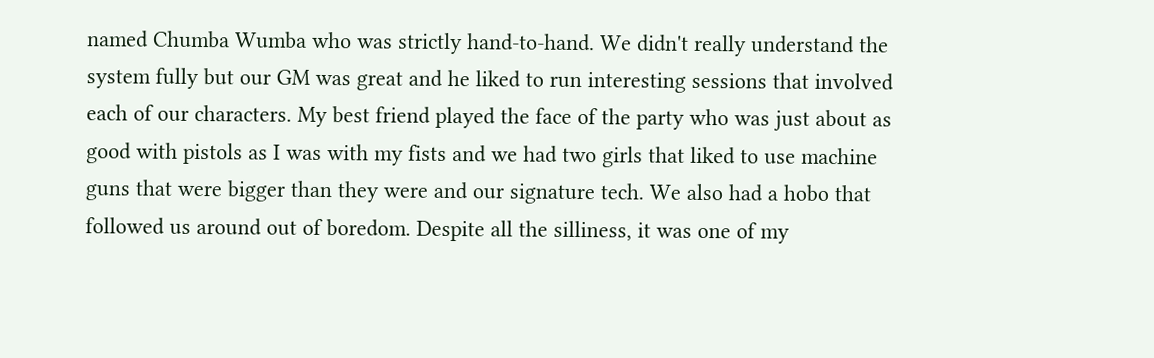named Chumba Wumba who was strictly hand-to-hand. We didn't really understand the system fully but our GM was great and he liked to run interesting sessions that involved each of our characters. My best friend played the face of the party who was just about as good with pistols as I was with my fists and we had two girls that liked to use machine guns that were bigger than they were and our signature tech. We also had a hobo that followed us around out of boredom. Despite all the silliness, it was one of my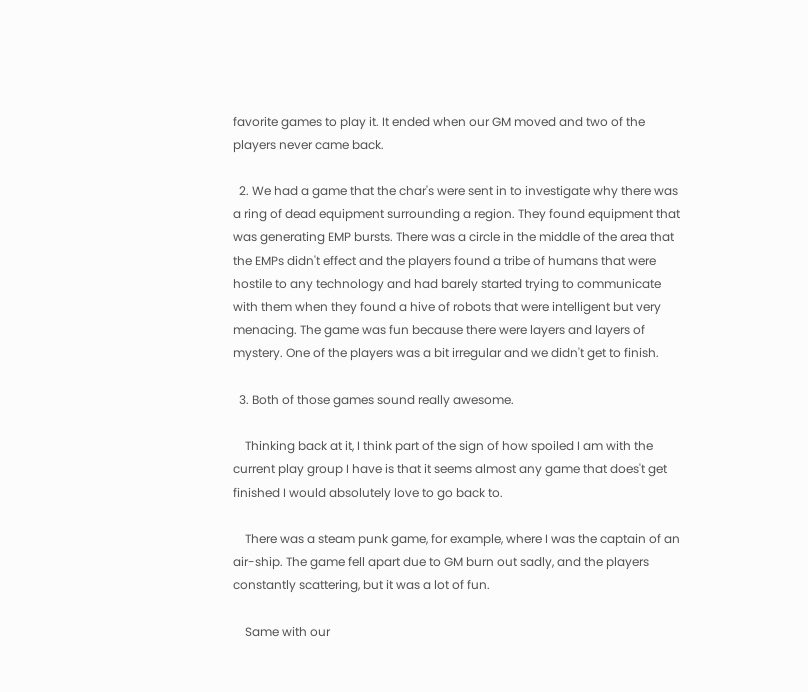favorite games to play it. It ended when our GM moved and two of the players never came back.

  2. We had a game that the char's were sent in to investigate why there was a ring of dead equipment surrounding a region. They found equipment that was generating EMP bursts. There was a circle in the middle of the area that the EMPs didn't effect and the players found a tribe of humans that were hostile to any technology and had barely started trying to communicate with them when they found a hive of robots that were intelligent but very menacing. The game was fun because there were layers and layers of mystery. One of the players was a bit irregular and we didn't get to finish.

  3. Both of those games sound really awesome.

    Thinking back at it, I think part of the sign of how spoiled I am with the current play group I have is that it seems almost any game that does't get finished I would absolutely love to go back to.

    There was a steam punk game, for example, where I was the captain of an air-ship. The game fell apart due to GM burn out sadly, and the players constantly scattering, but it was a lot of fun.

    Same with our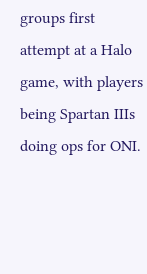groups first attempt at a Halo game, with players being Spartan IIIs doing ops for ONI.